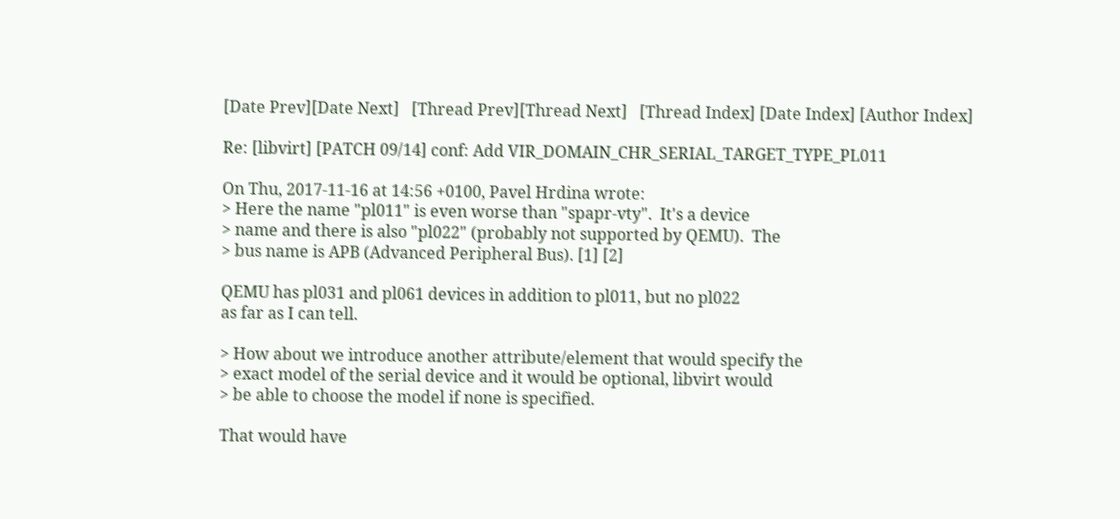[Date Prev][Date Next]   [Thread Prev][Thread Next]   [Thread Index] [Date Index] [Author Index]

Re: [libvirt] [PATCH 09/14] conf: Add VIR_DOMAIN_CHR_SERIAL_TARGET_TYPE_PL011

On Thu, 2017-11-16 at 14:56 +0100, Pavel Hrdina wrote:
> Here the name "pl011" is even worse than "spapr-vty".  It's a device
> name and there is also "pl022" (probably not supported by QEMU).  The
> bus name is APB (Advanced Peripheral Bus). [1] [2]

QEMU has pl031 and pl061 devices in addition to pl011, but no pl022
as far as I can tell.

> How about we introduce another attribute/element that would specify the
> exact model of the serial device and it would be optional, libvirt would
> be able to choose the model if none is specified.

That would have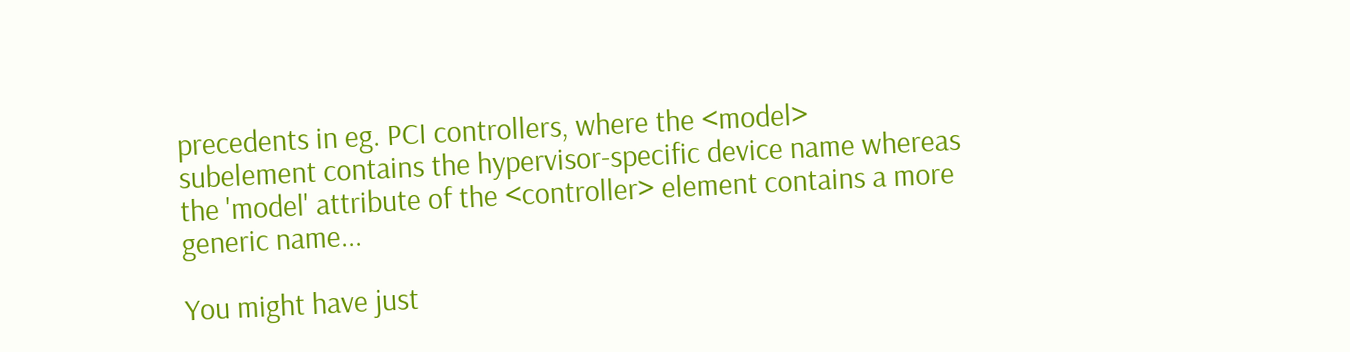precedents in eg. PCI controllers, where the <model>
subelement contains the hypervisor-specific device name whereas
the 'model' attribute of the <controller> element contains a more
generic name...

You might have just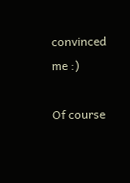convinced me :)

Of course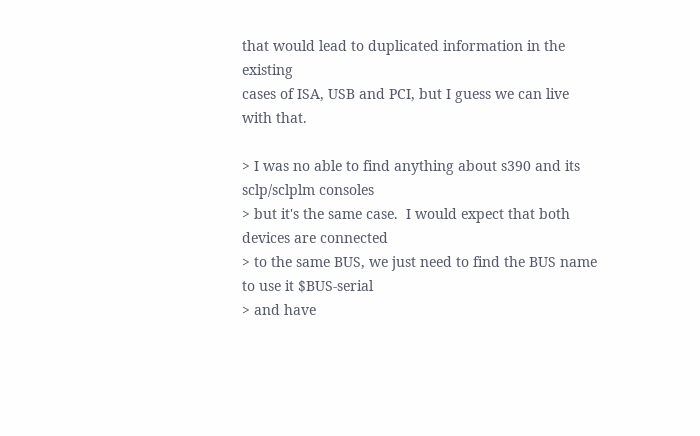that would lead to duplicated information in the existing
cases of ISA, USB and PCI, but I guess we can live with that.

> I was no able to find anything about s390 and its sclp/sclplm consoles
> but it's the same case.  I would expect that both devices are connected
> to the same BUS, we just need to find the BUS name to use it $BUS-serial
> and have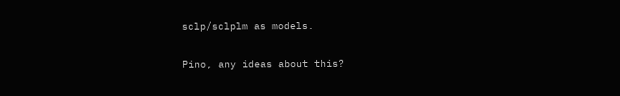sclp/sclplm as models.

Pino, any ideas about this?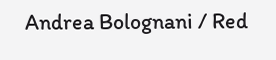Andrea Bolognani / Red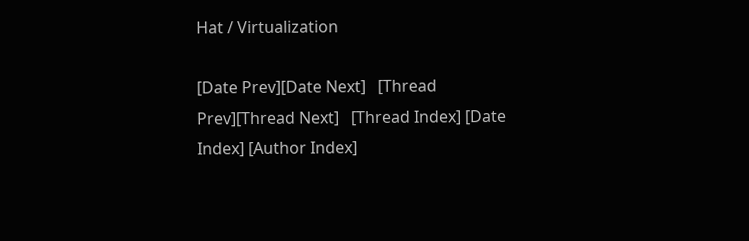Hat / Virtualization

[Date Prev][Date Next]   [Thread Prev][Thread Next]   [Thread Index] [Date Index] [Author Index]